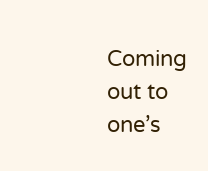Coming out to one’s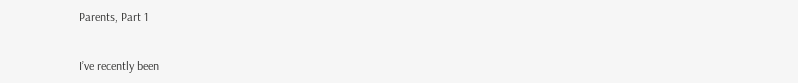Parents, Part 1


I’ve recently been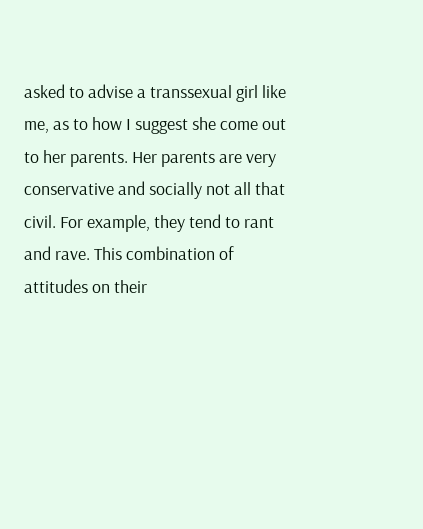asked to advise a transsexual girl like me, as to how I suggest she come out to her parents. Her parents are very conservative and socially not all that civil. For example, they tend to rant and rave. This combination of attitudes on their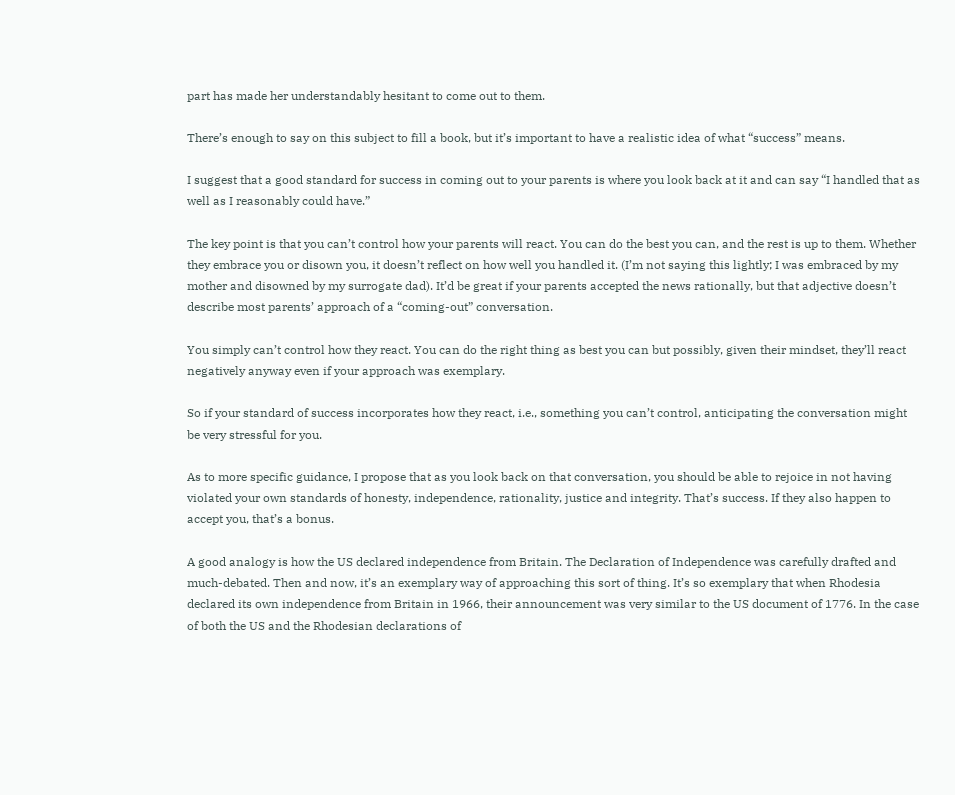part has made her understandably hesitant to come out to them.

There’s enough to say on this subject to fill a book, but it’s important to have a realistic idea of what “success” means.

I suggest that a good standard for success in coming out to your parents is where you look back at it and can say “I handled that as well as I reasonably could have.”

The key point is that you can’t control how your parents will react. You can do the best you can, and the rest is up to them. Whether they embrace you or disown you, it doesn’t reflect on how well you handled it. (I’m not saying this lightly; I was embraced by my mother and disowned by my surrogate dad). It’d be great if your parents accepted the news rationally, but that adjective doesn’t describe most parents’ approach of a “coming-out” conversation.

You simply can’t control how they react. You can do the right thing as best you can but possibly, given their mindset, they’ll react negatively anyway even if your approach was exemplary.

So if your standard of success incorporates how they react, i.e., something you can’t control, anticipating the conversation might be very stressful for you.

As to more specific guidance, I propose that as you look back on that conversation, you should be able to rejoice in not having violated your own standards of honesty, independence, rationality, justice and integrity. That’s success. If they also happen to accept you, that’s a bonus.

A good analogy is how the US declared independence from Britain. The Declaration of Independence was carefully drafted and much-debated. Then and now, it’s an exemplary way of approaching this sort of thing. It’s so exemplary that when Rhodesia declared its own independence from Britain in 1966, their announcement was very similar to the US document of 1776. In the case of both the US and the Rhodesian declarations of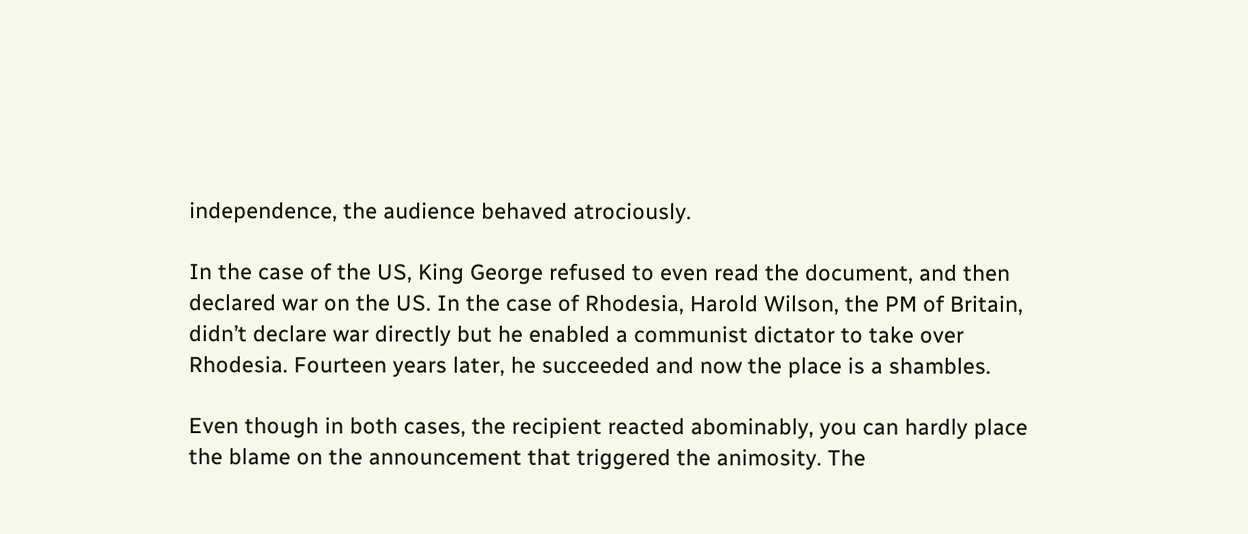independence, the audience behaved atrociously.

In the case of the US, King George refused to even read the document, and then declared war on the US. In the case of Rhodesia, Harold Wilson, the PM of Britain, didn’t declare war directly but he enabled a communist dictator to take over Rhodesia. Fourteen years later, he succeeded and now the place is a shambles.

Even though in both cases, the recipient reacted abominably, you can hardly place the blame on the announcement that triggered the animosity. The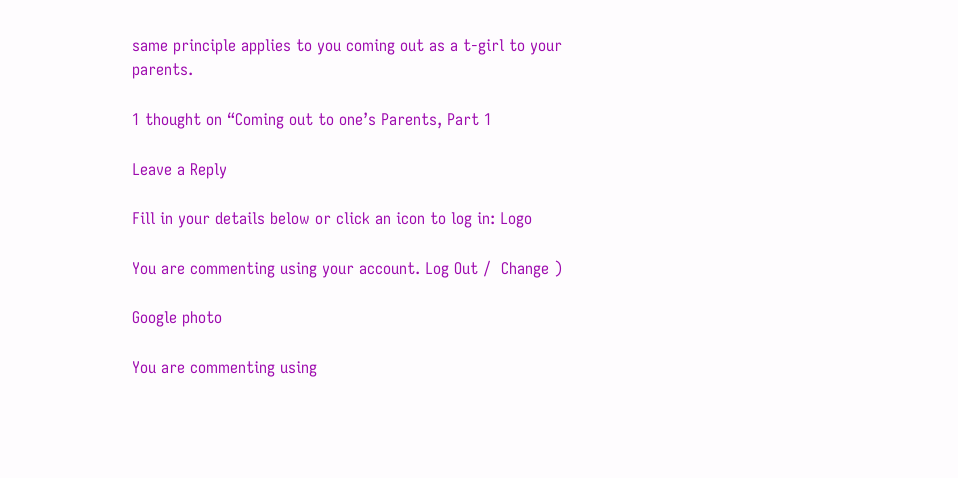same principle applies to you coming out as a t-girl to your parents.

1 thought on “Coming out to one’s Parents, Part 1

Leave a Reply

Fill in your details below or click an icon to log in: Logo

You are commenting using your account. Log Out /  Change )

Google photo

You are commenting using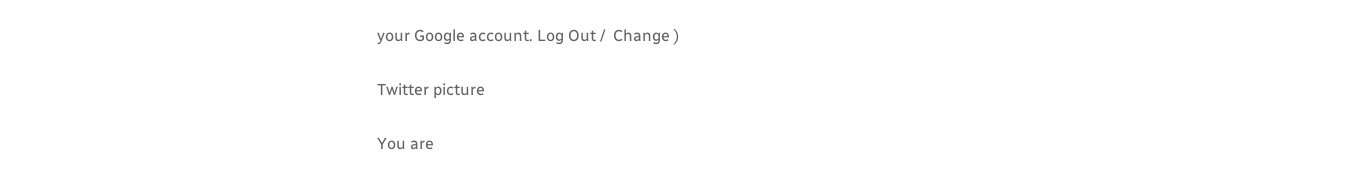your Google account. Log Out /  Change )

Twitter picture

You are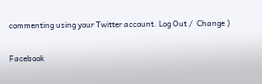commenting using your Twitter account. Log Out /  Change )

Facebook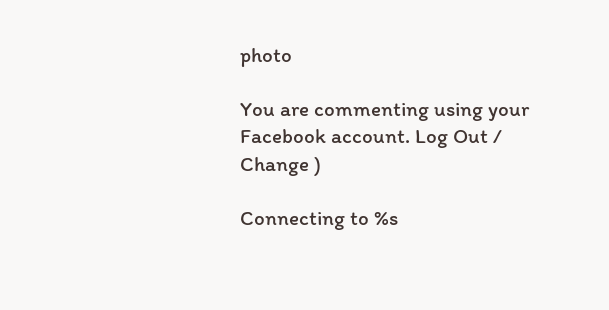photo

You are commenting using your Facebook account. Log Out /  Change )

Connecting to %s